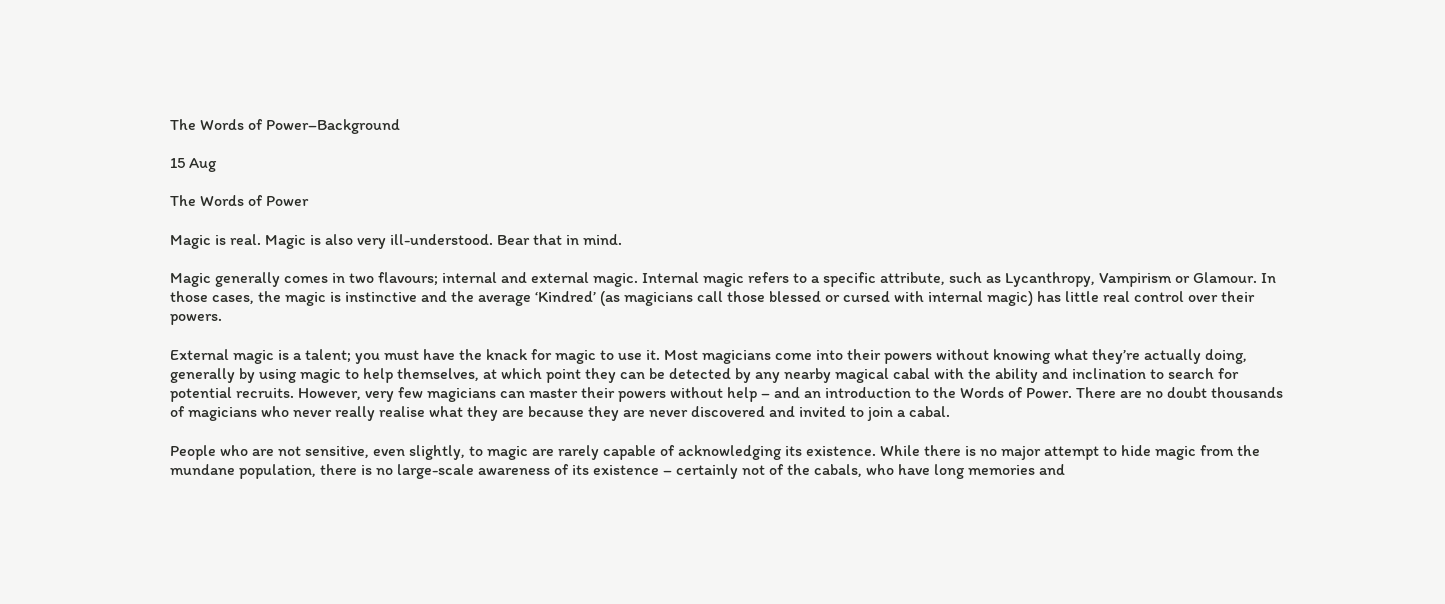The Words of Power–Background

15 Aug

The Words of Power

Magic is real. Magic is also very ill-understood. Bear that in mind.

Magic generally comes in two flavours; internal and external magic. Internal magic refers to a specific attribute, such as Lycanthropy, Vampirism or Glamour. In those cases, the magic is instinctive and the average ‘Kindred’ (as magicians call those blessed or cursed with internal magic) has little real control over their powers.

External magic is a talent; you must have the knack for magic to use it. Most magicians come into their powers without knowing what they’re actually doing, generally by using magic to help themselves, at which point they can be detected by any nearby magical cabal with the ability and inclination to search for potential recruits. However, very few magicians can master their powers without help – and an introduction to the Words of Power. There are no doubt thousands of magicians who never really realise what they are because they are never discovered and invited to join a cabal.

People who are not sensitive, even slightly, to magic are rarely capable of acknowledging its existence. While there is no major attempt to hide magic from the mundane population, there is no large-scale awareness of its existence – certainly not of the cabals, who have long memories and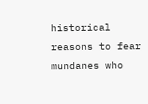historical reasons to fear mundanes who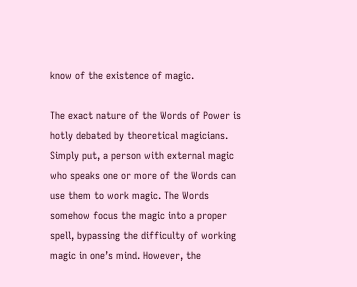know of the existence of magic.

The exact nature of the Words of Power is hotly debated by theoretical magicians. Simply put, a person with external magic who speaks one or more of the Words can use them to work magic. The Words somehow focus the magic into a proper spell, bypassing the difficulty of working magic in one’s mind. However, the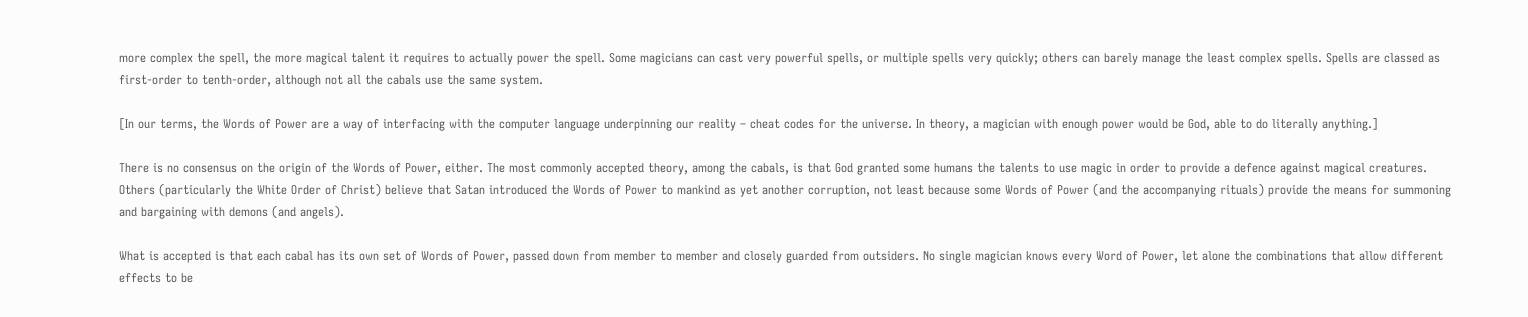more complex the spell, the more magical talent it requires to actually power the spell. Some magicians can cast very powerful spells, or multiple spells very quickly; others can barely manage the least complex spells. Spells are classed as first-order to tenth-order, although not all the cabals use the same system.

[In our terms, the Words of Power are a way of interfacing with the computer language underpinning our reality – cheat codes for the universe. In theory, a magician with enough power would be God, able to do literally anything.]

There is no consensus on the origin of the Words of Power, either. The most commonly accepted theory, among the cabals, is that God granted some humans the talents to use magic in order to provide a defence against magical creatures. Others (particularly the White Order of Christ) believe that Satan introduced the Words of Power to mankind as yet another corruption, not least because some Words of Power (and the accompanying rituals) provide the means for summoning and bargaining with demons (and angels).

What is accepted is that each cabal has its own set of Words of Power, passed down from member to member and closely guarded from outsiders. No single magician knows every Word of Power, let alone the combinations that allow different effects to be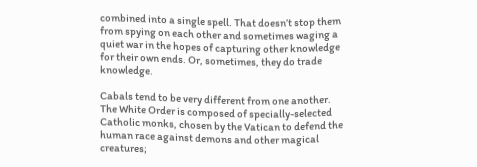combined into a single spell. That doesn’t stop them from spying on each other and sometimes waging a quiet war in the hopes of capturing other knowledge for their own ends. Or, sometimes, they do trade knowledge.

Cabals tend to be very different from one another. The White Order is composed of specially-selected Catholic monks, chosen by the Vatican to defend the human race against demons and other magical creatures;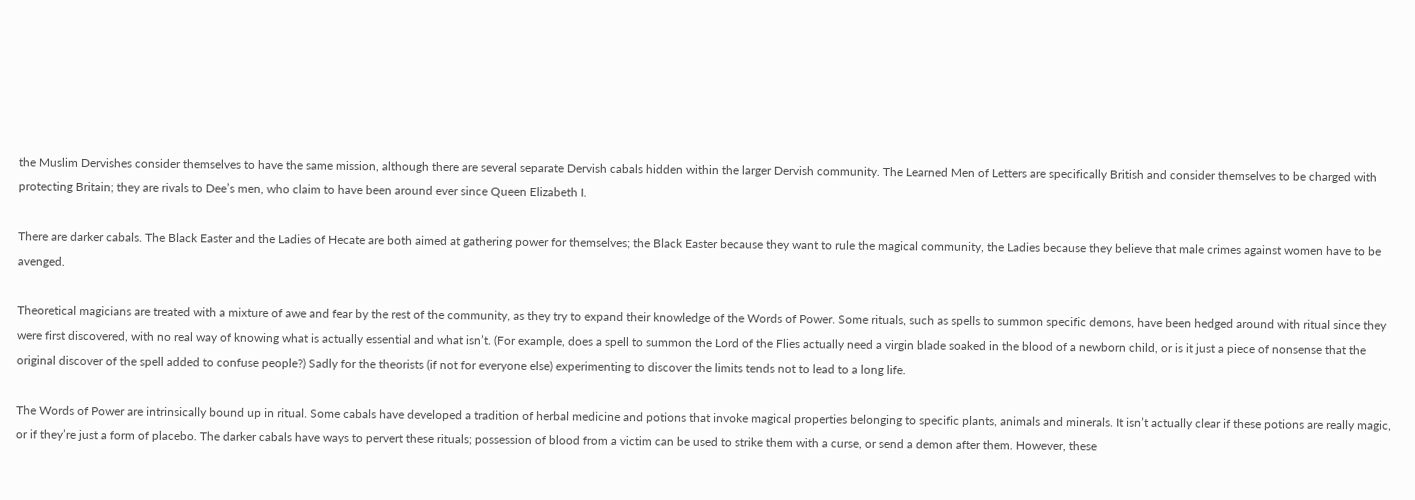the Muslim Dervishes consider themselves to have the same mission, although there are several separate Dervish cabals hidden within the larger Dervish community. The Learned Men of Letters are specifically British and consider themselves to be charged with protecting Britain; they are rivals to Dee’s men, who claim to have been around ever since Queen Elizabeth I.

There are darker cabals. The Black Easter and the Ladies of Hecate are both aimed at gathering power for themselves; the Black Easter because they want to rule the magical community, the Ladies because they believe that male crimes against women have to be avenged.

Theoretical magicians are treated with a mixture of awe and fear by the rest of the community, as they try to expand their knowledge of the Words of Power. Some rituals, such as spells to summon specific demons, have been hedged around with ritual since they were first discovered, with no real way of knowing what is actually essential and what isn’t. (For example, does a spell to summon the Lord of the Flies actually need a virgin blade soaked in the blood of a newborn child, or is it just a piece of nonsense that the original discover of the spell added to confuse people?) Sadly for the theorists (if not for everyone else) experimenting to discover the limits tends not to lead to a long life.

The Words of Power are intrinsically bound up in ritual. Some cabals have developed a tradition of herbal medicine and potions that invoke magical properties belonging to specific plants, animals and minerals. It isn’t actually clear if these potions are really magic, or if they’re just a form of placebo. The darker cabals have ways to pervert these rituals; possession of blood from a victim can be used to strike them with a curse, or send a demon after them. However, these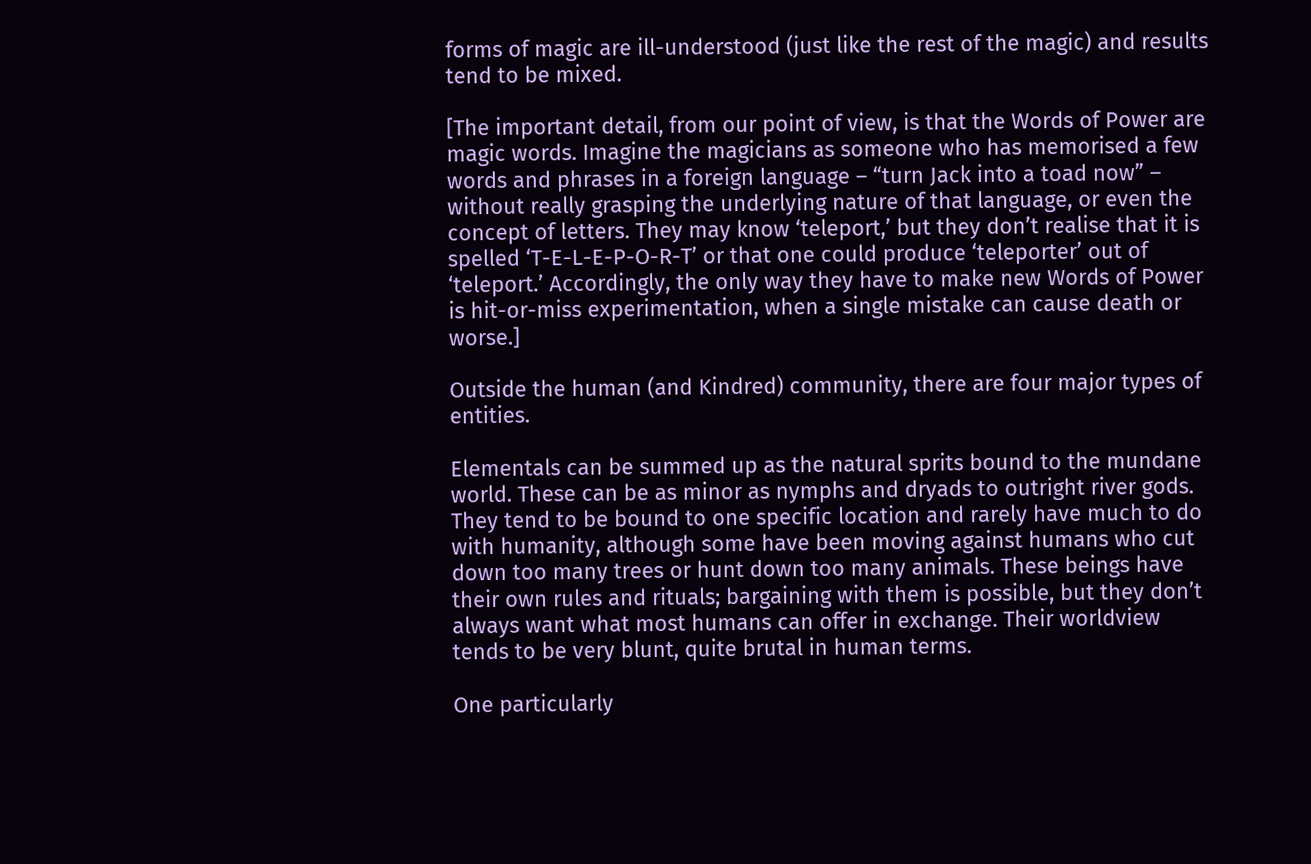forms of magic are ill-understood (just like the rest of the magic) and results tend to be mixed.

[The important detail, from our point of view, is that the Words of Power are magic words. Imagine the magicians as someone who has memorised a few words and phrases in a foreign language – “turn Jack into a toad now” – without really grasping the underlying nature of that language, or even the concept of letters. They may know ‘teleport,’ but they don’t realise that it is spelled ‘T-E-L-E-P-O-R-T’ or that one could produce ‘teleporter’ out of ‘teleport.’ Accordingly, the only way they have to make new Words of Power is hit-or-miss experimentation, when a single mistake can cause death or worse.]

Outside the human (and Kindred) community, there are four major types of entities.

Elementals can be summed up as the natural sprits bound to the mundane world. These can be as minor as nymphs and dryads to outright river gods. They tend to be bound to one specific location and rarely have much to do with humanity, although some have been moving against humans who cut down too many trees or hunt down too many animals. These beings have their own rules and rituals; bargaining with them is possible, but they don’t always want what most humans can offer in exchange. Their worldview tends to be very blunt, quite brutal in human terms.

One particularly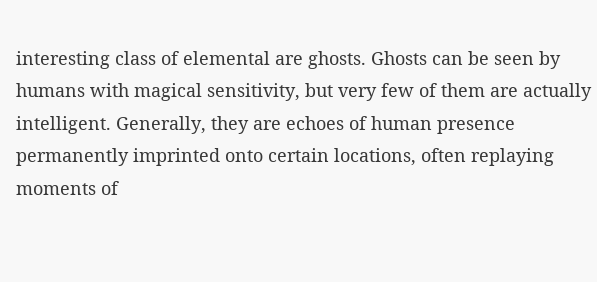interesting class of elemental are ghosts. Ghosts can be seen by humans with magical sensitivity, but very few of them are actually intelligent. Generally, they are echoes of human presence permanently imprinted onto certain locations, often replaying moments of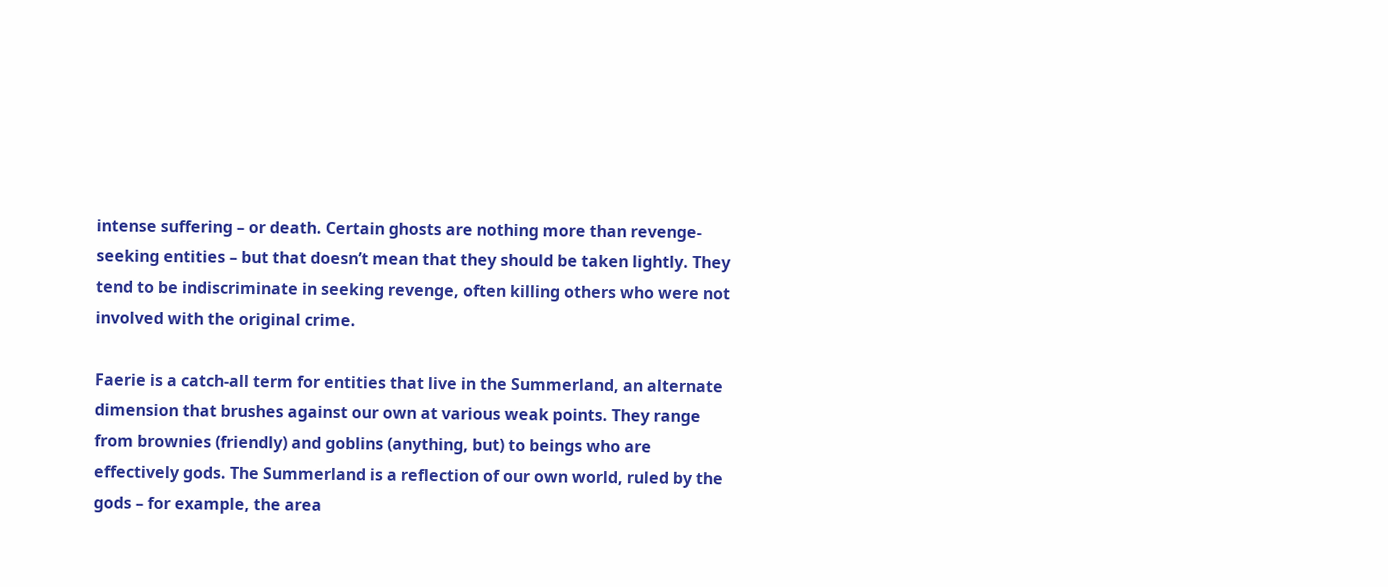intense suffering – or death. Certain ghosts are nothing more than revenge-seeking entities – but that doesn’t mean that they should be taken lightly. They tend to be indiscriminate in seeking revenge, often killing others who were not involved with the original crime.

Faerie is a catch-all term for entities that live in the Summerland, an alternate dimension that brushes against our own at various weak points. They range from brownies (friendly) and goblins (anything, but) to beings who are effectively gods. The Summerland is a reflection of our own world, ruled by the gods – for example, the area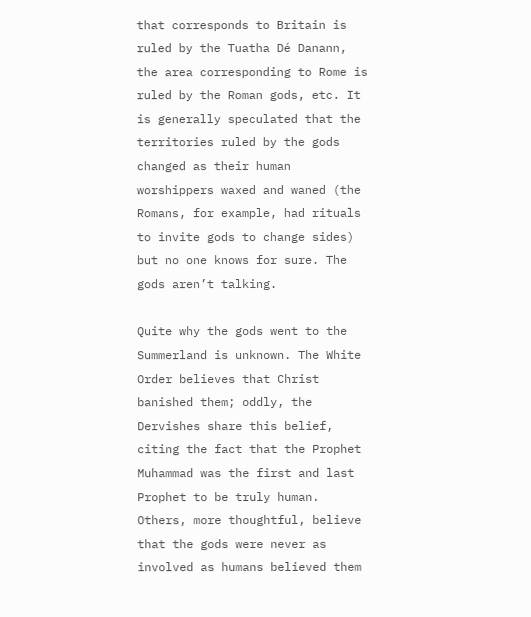that corresponds to Britain is ruled by the Tuatha Dé Danann, the area corresponding to Rome is ruled by the Roman gods, etc. It is generally speculated that the territories ruled by the gods changed as their human worshippers waxed and waned (the Romans, for example, had rituals to invite gods to change sides) but no one knows for sure. The gods aren’t talking.

Quite why the gods went to the Summerland is unknown. The White Order believes that Christ banished them; oddly, the Dervishes share this belief, citing the fact that the Prophet Muhammad was the first and last Prophet to be truly human. Others, more thoughtful, believe that the gods were never as involved as humans believed them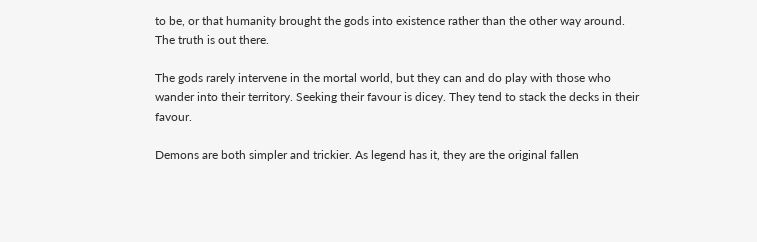to be, or that humanity brought the gods into existence rather than the other way around. The truth is out there.

The gods rarely intervene in the mortal world, but they can and do play with those who wander into their territory. Seeking their favour is dicey. They tend to stack the decks in their favour.

Demons are both simpler and trickier. As legend has it, they are the original fallen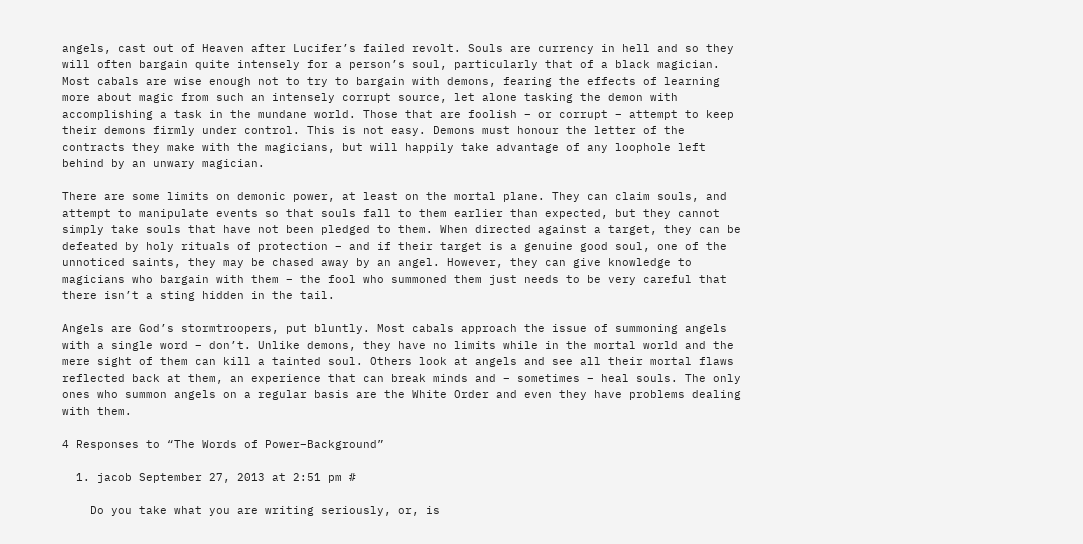angels, cast out of Heaven after Lucifer’s failed revolt. Souls are currency in hell and so they will often bargain quite intensely for a person’s soul, particularly that of a black magician. Most cabals are wise enough not to try to bargain with demons, fearing the effects of learning more about magic from such an intensely corrupt source, let alone tasking the demon with accomplishing a task in the mundane world. Those that are foolish – or corrupt – attempt to keep their demons firmly under control. This is not easy. Demons must honour the letter of the contracts they make with the magicians, but will happily take advantage of any loophole left behind by an unwary magician.

There are some limits on demonic power, at least on the mortal plane. They can claim souls, and attempt to manipulate events so that souls fall to them earlier than expected, but they cannot simply take souls that have not been pledged to them. When directed against a target, they can be defeated by holy rituals of protection – and if their target is a genuine good soul, one of the unnoticed saints, they may be chased away by an angel. However, they can give knowledge to magicians who bargain with them – the fool who summoned them just needs to be very careful that there isn’t a sting hidden in the tail.

Angels are God’s stormtroopers, put bluntly. Most cabals approach the issue of summoning angels with a single word – don’t. Unlike demons, they have no limits while in the mortal world and the mere sight of them can kill a tainted soul. Others look at angels and see all their mortal flaws reflected back at them, an experience that can break minds and – sometimes – heal souls. The only ones who summon angels on a regular basis are the White Order and even they have problems dealing with them.

4 Responses to “The Words of Power–Background”

  1. jacob September 27, 2013 at 2:51 pm #

    Do you take what you are writing seriously, or, is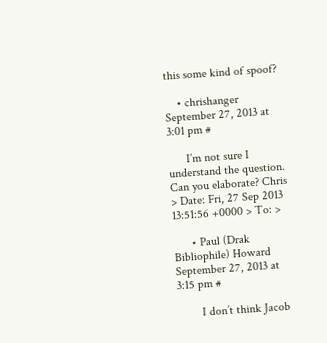this some kind of spoof?

    • chrishanger September 27, 2013 at 3:01 pm #

      I’m not sure I understand the question. Can you elaborate? Chris > Date: Fri, 27 Sep 2013 13:51:56 +0000 > To: >

      • Paul (Drak Bibliophile) Howard September 27, 2013 at 3:15 pm #

        I don’t think Jacob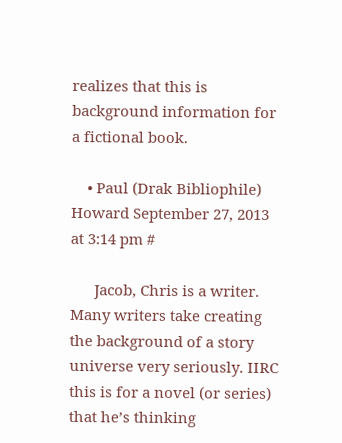realizes that this is background information for a fictional book.

    • Paul (Drak Bibliophile) Howard September 27, 2013 at 3:14 pm #

      Jacob, Chris is a writer. Many writers take creating the background of a story universe very seriously. IIRC this is for a novel (or series) that he’s thinking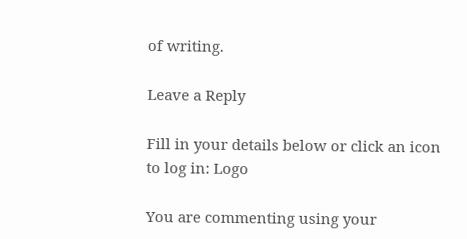of writing.

Leave a Reply

Fill in your details below or click an icon to log in: Logo

You are commenting using your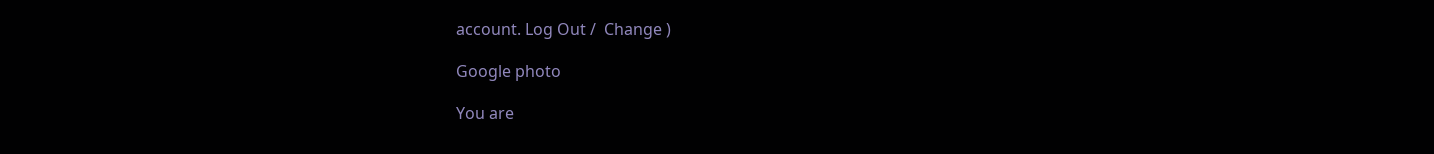account. Log Out /  Change )

Google photo

You are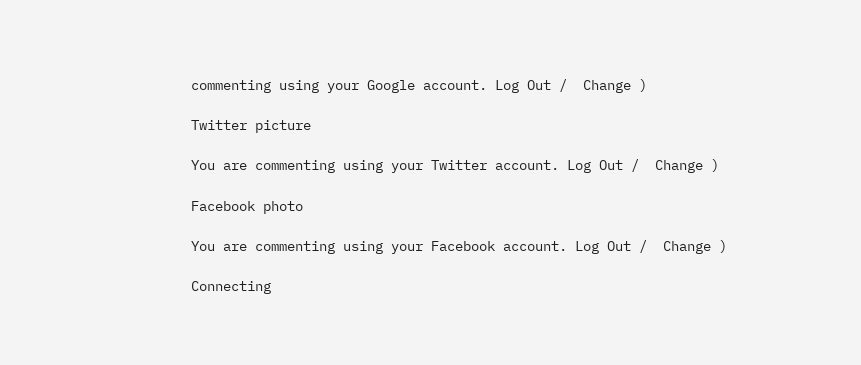commenting using your Google account. Log Out /  Change )

Twitter picture

You are commenting using your Twitter account. Log Out /  Change )

Facebook photo

You are commenting using your Facebook account. Log Out /  Change )

Connecting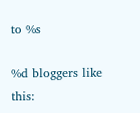to %s

%d bloggers like this: